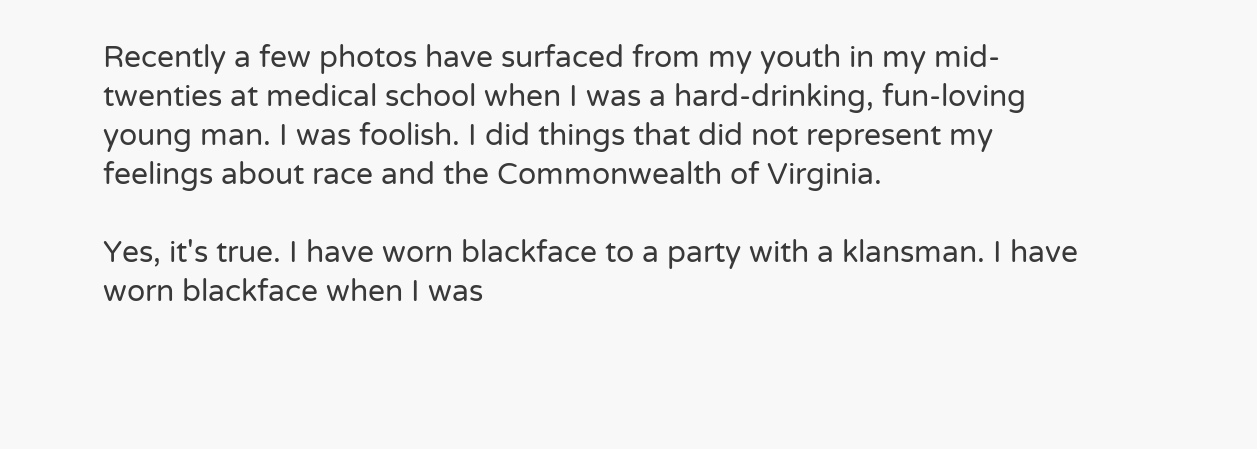Recently a few photos have surfaced from my youth in my mid-twenties at medical school when I was a hard-drinking, fun-loving young man. I was foolish. I did things that did not represent my feelings about race and the Commonwealth of Virginia.

Yes, it's true. I have worn blackface to a party with a klansman. I have worn blackface when I was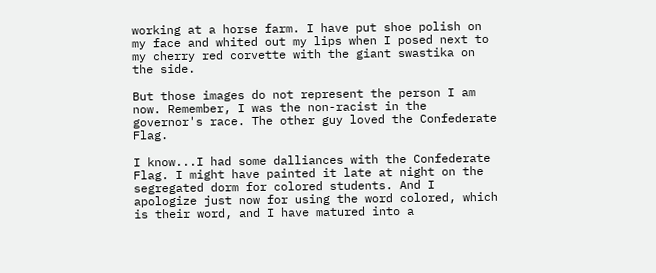working at a horse farm. I have put shoe polish on my face and whited out my lips when I posed next to my cherry red corvette with the giant swastika on the side.

But those images do not represent the person I am now. Remember, I was the non-racist in the governor's race. The other guy loved the Confederate Flag.

I know...I had some dalliances with the Confederate Flag. I might have painted it late at night on the segregated dorm for colored students. And I apologize just now for using the word colored, which is their word, and I have matured into a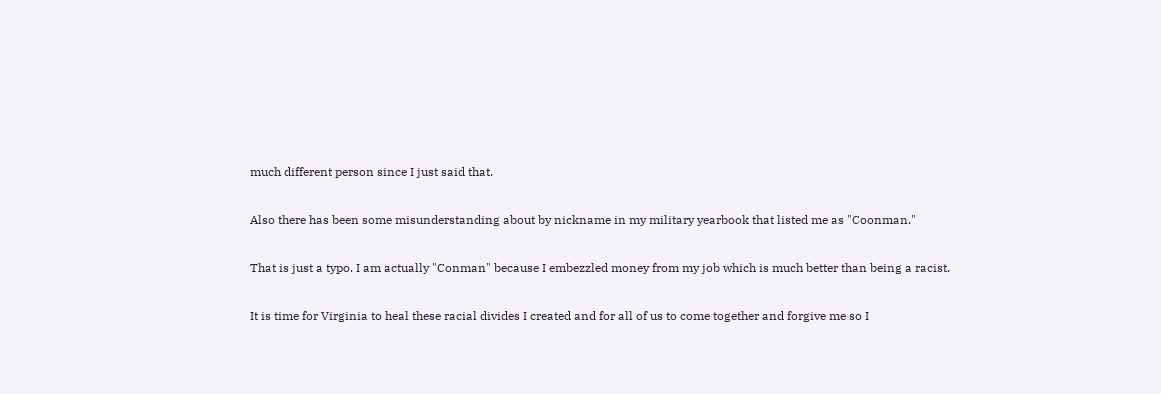much different person since I just said that.

Also there has been some misunderstanding about by nickname in my military yearbook that listed me as "Coonman."

That is just a typo. I am actually "Conman" because I embezzled money from my job which is much better than being a racist.

It is time for Virginia to heal these racial divides I created and for all of us to come together and forgive me so I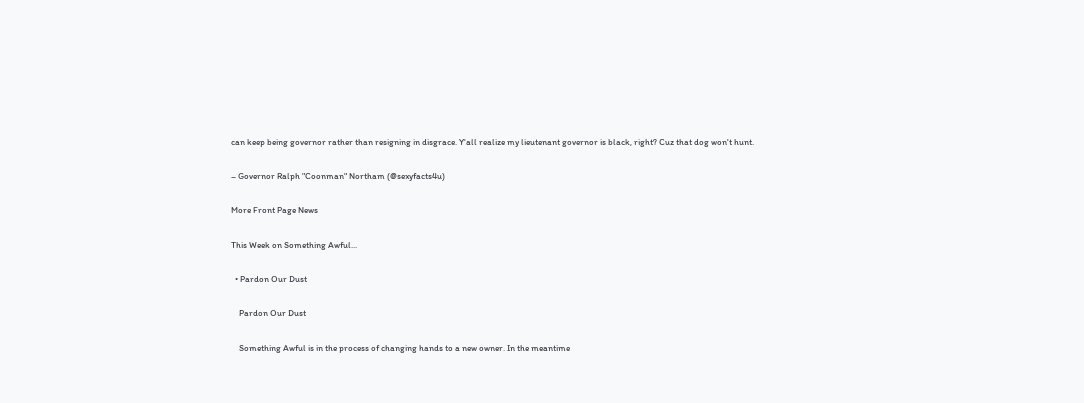can keep being governor rather than resigning in disgrace. Y'all realize my lieutenant governor is black, right? Cuz that dog won't hunt.

– Governor Ralph "Coonman" Northam (@sexyfacts4u)

More Front Page News

This Week on Something Awful...

  • Pardon Our Dust

    Pardon Our Dust

    Something Awful is in the process of changing hands to a new owner. In the meantime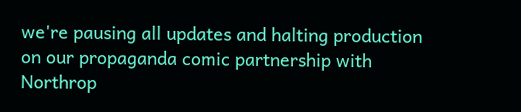we're pausing all updates and halting production on our propaganda comic partnership with Northrop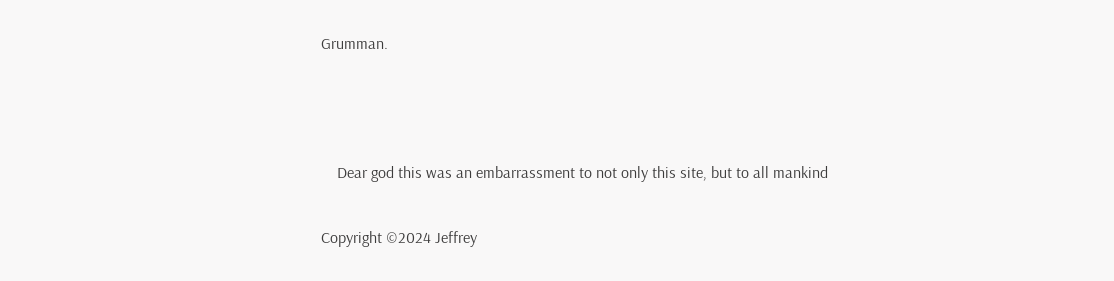Grumman.



    Dear god this was an embarrassment to not only this site, but to all mankind

Copyright ©2024 Jeffrey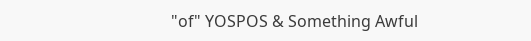"of" YOSPOS & Something Awful